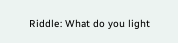Riddle: What do you light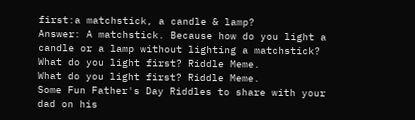first:a matchstick, a candle & lamp?
Answer: A matchstick. Because how do you light a candle or a lamp without lighting a matchstick?
What do you light first? Riddle Meme.
What do you light first? Riddle Meme.
Some Fun Father's Day Riddles to share with your dad on his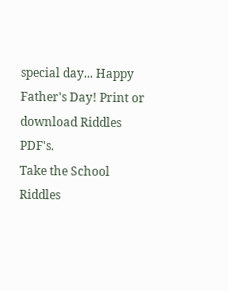special day... Happy Father's Day! Print or download Riddles PDF's.
Take the School Riddles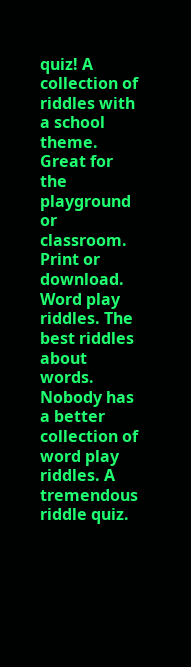quiz! A collection of riddles with a school theme. Great for the playground or classroom. Print or download.
Word play riddles. The best riddles about words. Nobody has a better collection of word play riddles. A tremendous riddle quiz.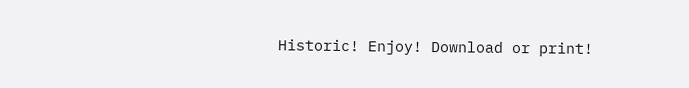Historic! Enjoy! Download or print!